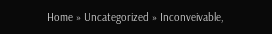Home » Uncategorized » Inconveivable,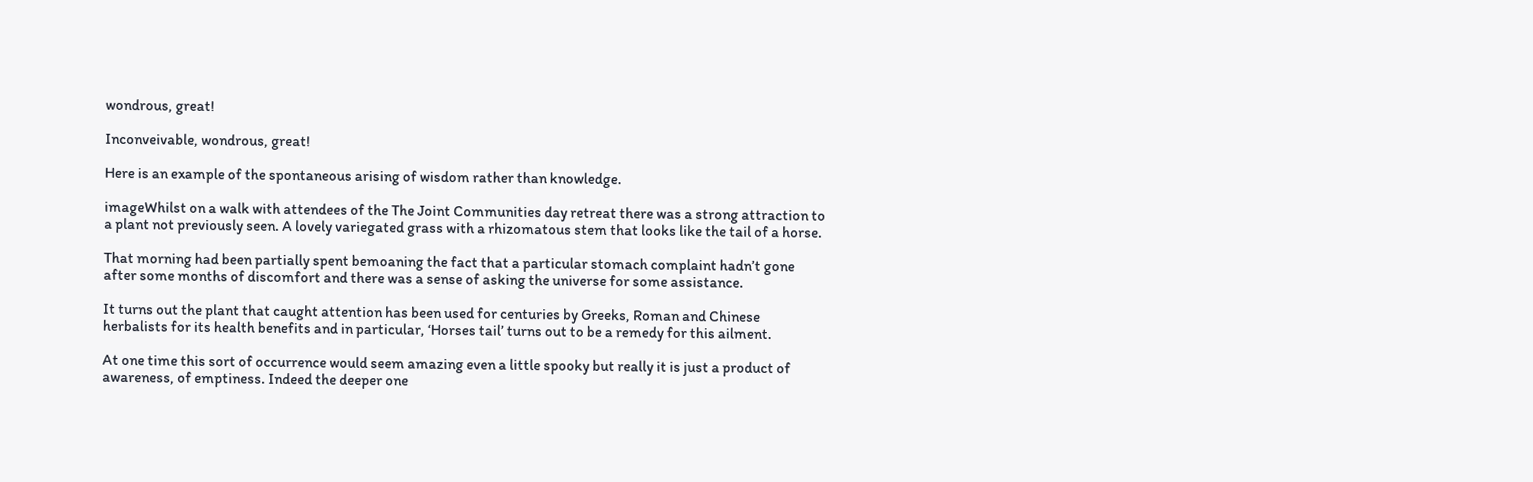wondrous, great!

Inconveivable, wondrous, great!

Here is an example of the spontaneous arising of wisdom rather than knowledge.

imageWhilst on a walk with attendees of the The Joint Communities day retreat there was a strong attraction to a plant not previously seen. A lovely variegated grass with a rhizomatous stem that looks like the tail of a horse.

That morning had been partially spent bemoaning the fact that a particular stomach complaint hadn’t gone after some months of discomfort and there was a sense of asking the universe for some assistance.

It turns out the plant that caught attention has been used for centuries by Greeks, Roman and Chinese herbalists for its health benefits and in particular, ‘Horses tail’ turns out to be a remedy for this ailment.

At one time this sort of occurrence would seem amazing even a little spooky but really it is just a product of awareness, of emptiness. Indeed the deeper one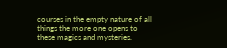courses in the empty nature of all things the more one opens to these magics and mysteries.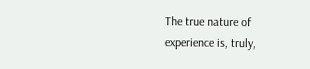The true nature of experience is, truly,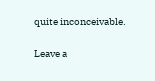quite inconceivable.

Leave a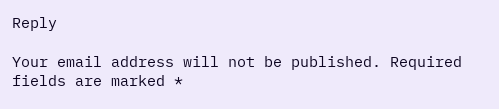Reply

Your email address will not be published. Required fields are marked *